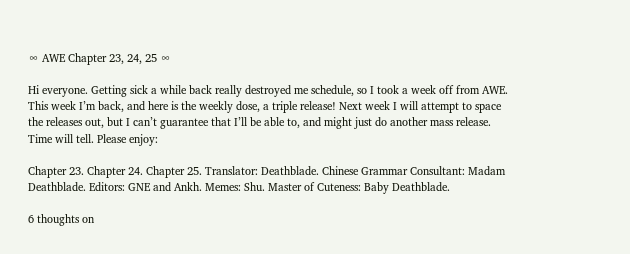∞ AWE Chapter 23, 24, 25 ∞

Hi everyone. Getting sick a while back really destroyed me schedule, so I took a week off from AWE. This week I’m back, and here is the weekly dose, a triple release! Next week I will attempt to space the releases out, but I can’t guarantee that I’ll be able to, and might just do another mass release. Time will tell. Please enjoy:

Chapter 23. Chapter 24. Chapter 25. Translator: Deathblade. Chinese Grammar Consultant: Madam Deathblade. Editors: GNE and Ankh. Memes: Shu. Master of Cuteness: Baby Deathblade.

6 thoughts on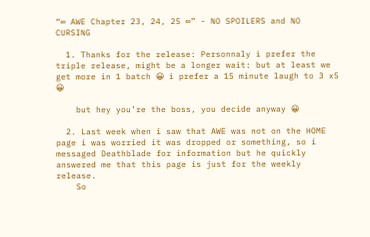“∞ AWE Chapter 23, 24, 25 ∞” - NO SPOILERS and NO CURSING

  1. Thanks for the release: Personnaly i prefer the triple release, might be a longer wait: but at least we get more in 1 batch 😀 i prefer a 15 minute laugh to 3 x5 😀

    but hey you’re the boss, you decide anyway 😀

  2. Last week when i saw that AWE was not on the HOME page i was worried it was dropped or something, so i messaged Deathblade for information but he quickly answered me that this page is just for the weekly release.
    So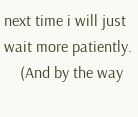next time i will just wait more patiently.
    (And by the way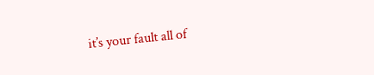it’s your fault all of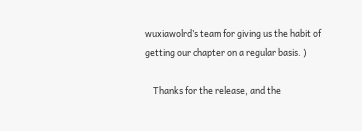wuxiawolrd’s team for giving us the habit of getting our chapter on a regular basis. )

    Thanks for the release, and the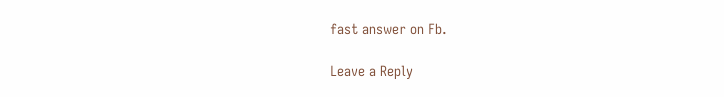fast answer on Fb.

Leave a Reply